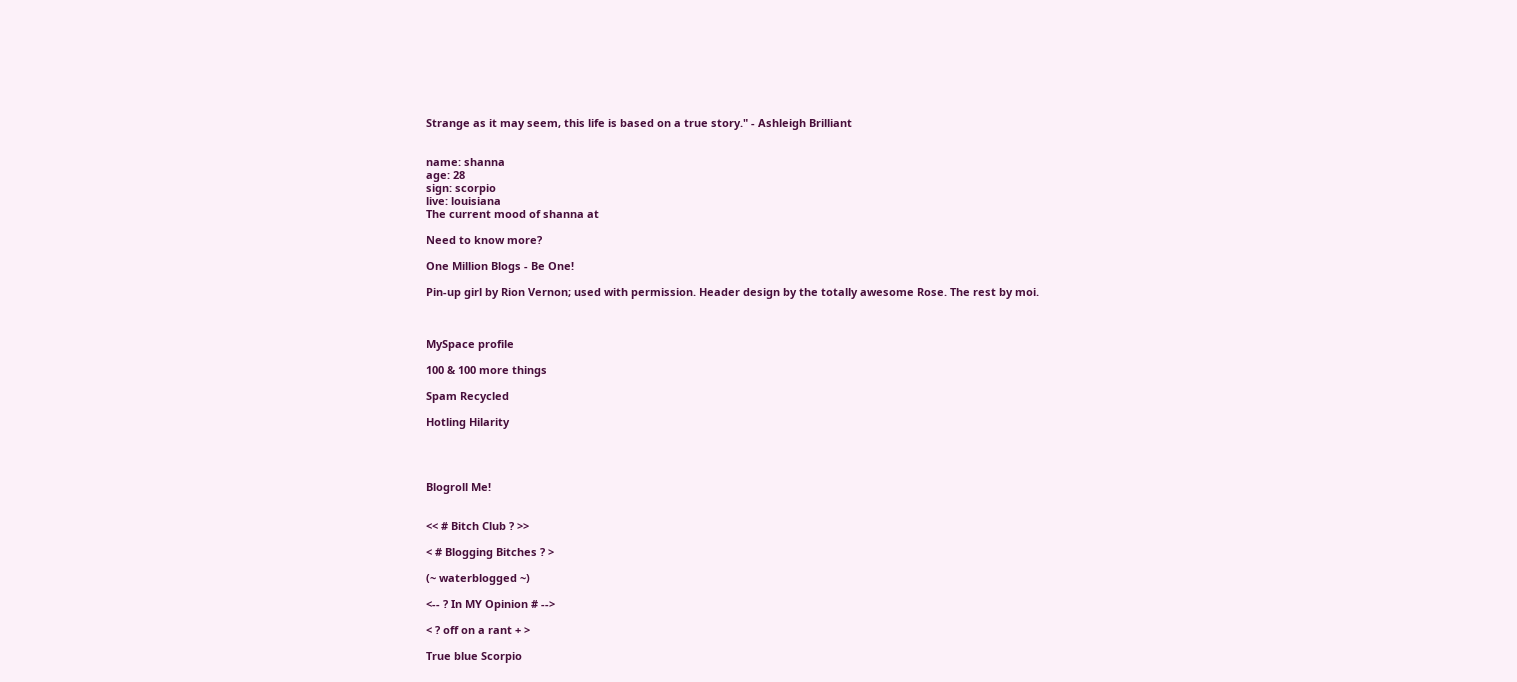Strange as it may seem, this life is based on a true story." - Ashleigh Brilliant


name: shanna
age: 28
sign: scorpio
live: louisiana
The current mood of shanna at

Need to know more?

One Million Blogs - Be One!

Pin-up girl by Rion Vernon; used with permission. Header design by the totally awesome Rose. The rest by moi.



MySpace profile

100 & 100 more things

Spam Recycled

Hotling Hilarity




Blogroll Me!


<< # Bitch Club ? >>

< # Blogging Bitches ? >

(~ waterblogged ~)

<-- ? In MY Opinion # -->

< ? off on a rant + >

True blue Scorpio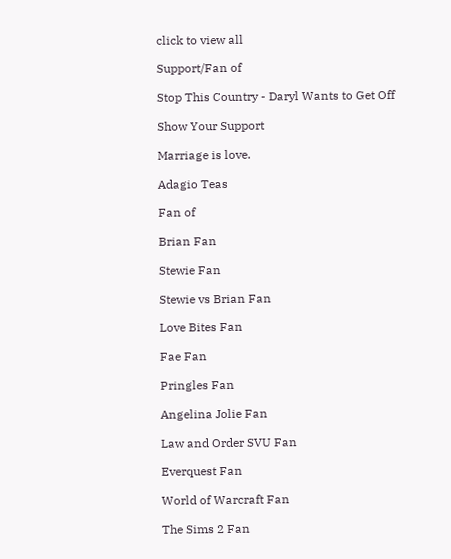click to view all

Support/Fan of

Stop This Country - Daryl Wants to Get Off

Show Your Support

Marriage is love.

Adagio Teas

Fan of

Brian Fan

Stewie Fan

Stewie vs Brian Fan

Love Bites Fan

Fae Fan

Pringles Fan

Angelina Jolie Fan

Law and Order SVU Fan

Everquest Fan

World of Warcraft Fan

The Sims 2 Fan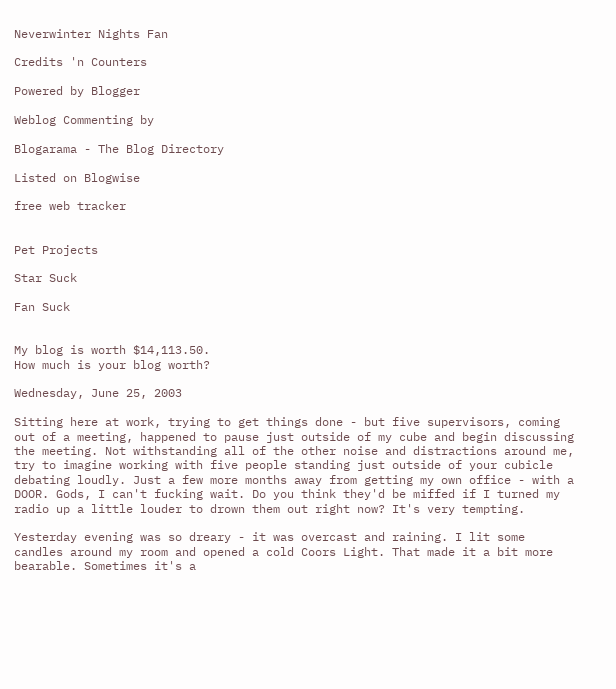Neverwinter Nights Fan

Credits 'n Counters

Powered by Blogger

Weblog Commenting by

Blogarama - The Blog Directory

Listed on Blogwise

free web tracker


Pet Projects

Star Suck

Fan Suck


My blog is worth $14,113.50.
How much is your blog worth?

Wednesday, June 25, 2003

Sitting here at work, trying to get things done - but five supervisors, coming out of a meeting, happened to pause just outside of my cube and begin discussing the meeting. Not withstanding all of the other noise and distractions around me, try to imagine working with five people standing just outside of your cubicle debating loudly. Just a few more months away from getting my own office - with a DOOR. Gods, I can't fucking wait. Do you think they'd be miffed if I turned my radio up a little louder to drown them out right now? It's very tempting.

Yesterday evening was so dreary - it was overcast and raining. I lit some candles around my room and opened a cold Coors Light. That made it a bit more bearable. Sometimes it's a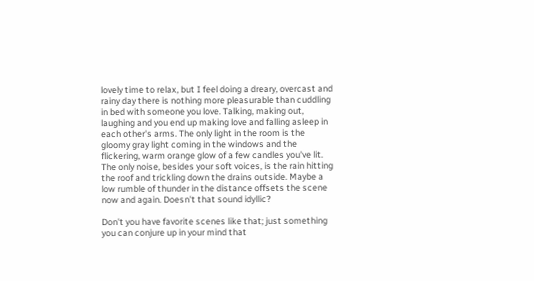lovely time to relax, but I feel doing a dreary, overcast and rainy day there is nothing more pleasurable than cuddling in bed with someone you love. Talking, making out, laughing and you end up making love and falling asleep in each other's arms. The only light in the room is the gloomy gray light coming in the windows and the flickering, warm orange glow of a few candles you've lit. The only noise, besides your soft voices, is the rain hitting the roof and trickling down the drains outside. Maybe a low rumble of thunder in the distance offsets the scene now and again. Doesn't that sound idyllic?

Don't you have favorite scenes like that; just something you can conjure up in your mind that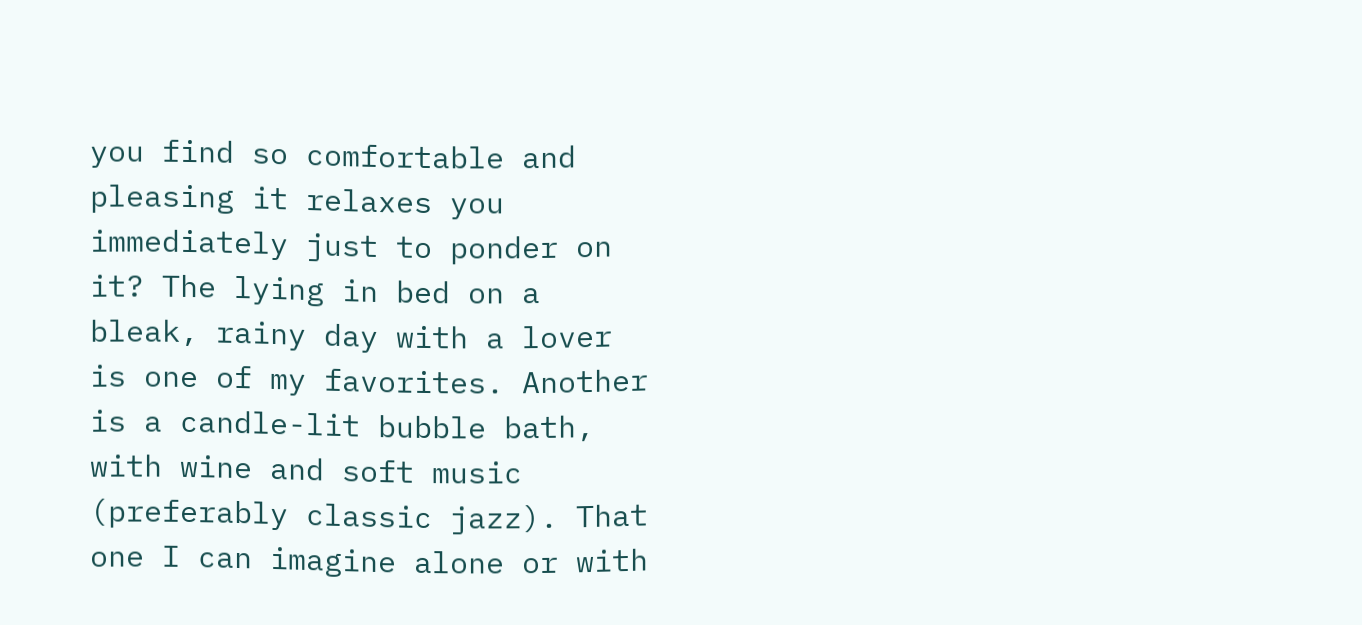you find so comfortable and pleasing it relaxes you immediately just to ponder on it? The lying in bed on a bleak, rainy day with a lover is one of my favorites. Another is a candle-lit bubble bath, with wine and soft music (preferably classic jazz). That one I can imagine alone or with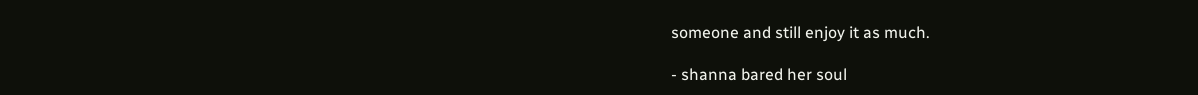someone and still enjoy it as much.

- shanna bared her soul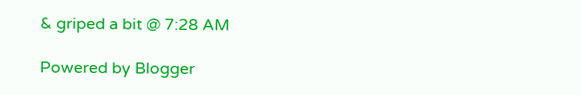& griped a bit @ 7:28 AM

Powered by Blogger